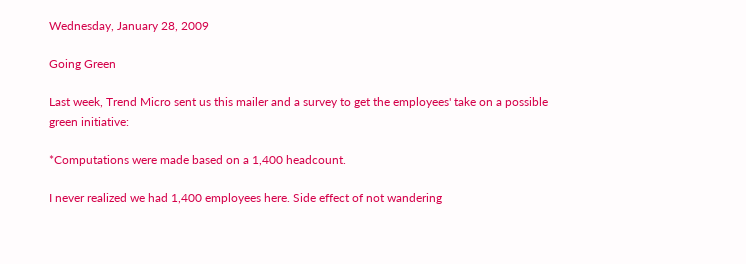Wednesday, January 28, 2009

Going Green

Last week, Trend Micro sent us this mailer and a survey to get the employees' take on a possible green initiative:

*Computations were made based on a 1,400 headcount.

I never realized we had 1,400 employees here. Side effect of not wandering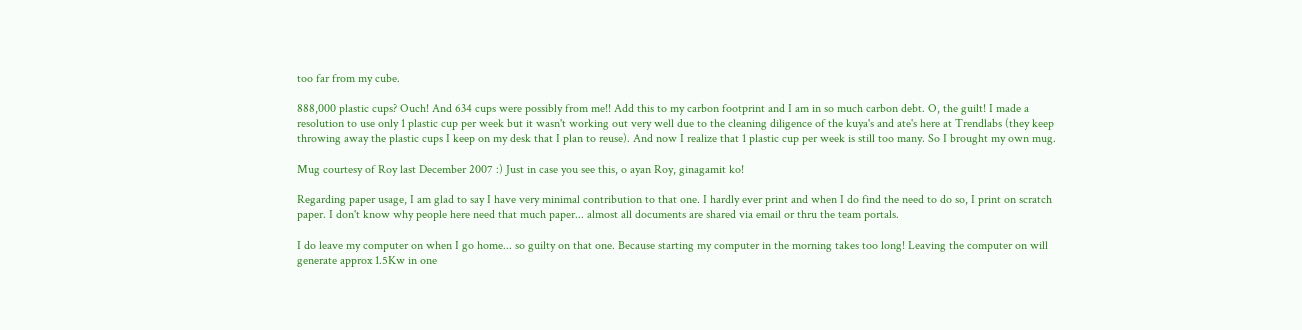too far from my cube.

888,000 plastic cups? Ouch! And 634 cups were possibly from me!! Add this to my carbon footprint and I am in so much carbon debt. O, the guilt! I made a resolution to use only 1 plastic cup per week but it wasn't working out very well due to the cleaning diligence of the kuya's and ate's here at Trendlabs (they keep throwing away the plastic cups I keep on my desk that I plan to reuse). And now I realize that 1 plastic cup per week is still too many. So I brought my own mug.

Mug courtesy of Roy last December 2007 :) Just in case you see this, o ayan Roy, ginagamit ko!

Regarding paper usage, I am glad to say I have very minimal contribution to that one. I hardly ever print and when I do find the need to do so, I print on scratch paper. I don't know why people here need that much paper... almost all documents are shared via email or thru the team portals.

I do leave my computer on when I go home... so guilty on that one. Because starting my computer in the morning takes too long! Leaving the computer on will generate approx 1.5Kw in one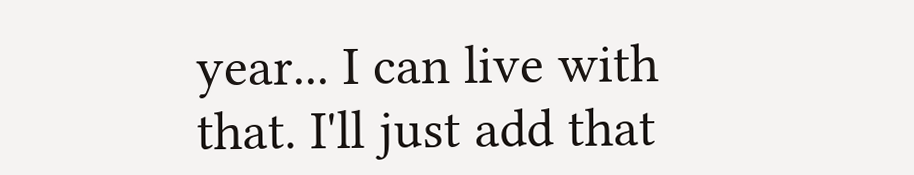year... I can live with that. I'll just add that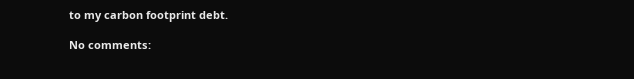to my carbon footprint debt.

No comments: